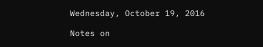Wednesday, October 19, 2016

Notes on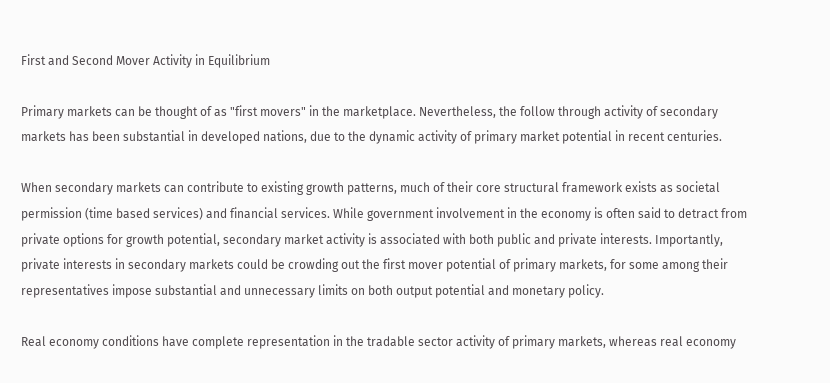First and Second Mover Activity in Equilibrium

Primary markets can be thought of as "first movers" in the marketplace. Nevertheless, the follow through activity of secondary markets has been substantial in developed nations, due to the dynamic activity of primary market potential in recent centuries.

When secondary markets can contribute to existing growth patterns, much of their core structural framework exists as societal permission (time based services) and financial services. While government involvement in the economy is often said to detract from private options for growth potential, secondary market activity is associated with both public and private interests. Importantly, private interests in secondary markets could be crowding out the first mover potential of primary markets, for some among their representatives impose substantial and unnecessary limits on both output potential and monetary policy.

Real economy conditions have complete representation in the tradable sector activity of primary markets, whereas real economy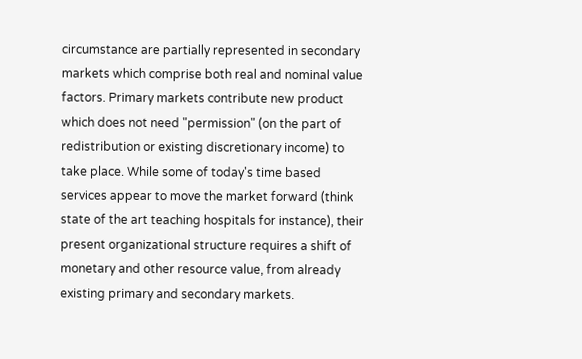circumstance are partially represented in secondary markets which comprise both real and nominal value factors. Primary markets contribute new product which does not need "permission" (on the part of redistribution or existing discretionary income) to take place. While some of today's time based services appear to move the market forward (think state of the art teaching hospitals for instance), their present organizational structure requires a shift of monetary and other resource value, from already existing primary and secondary markets.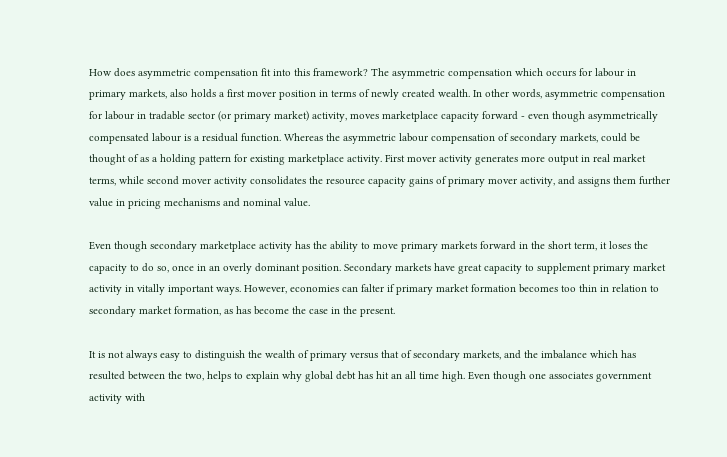How does asymmetric compensation fit into this framework? The asymmetric compensation which occurs for labour in primary markets, also holds a first mover position in terms of newly created wealth. In other words, asymmetric compensation for labour in tradable sector (or primary market) activity, moves marketplace capacity forward - even though asymmetrically compensated labour is a residual function. Whereas the asymmetric labour compensation of secondary markets, could be thought of as a holding pattern for existing marketplace activity. First mover activity generates more output in real market terms, while second mover activity consolidates the resource capacity gains of primary mover activity, and assigns them further value in pricing mechanisms and nominal value.

Even though secondary marketplace activity has the ability to move primary markets forward in the short term, it loses the capacity to do so, once in an overly dominant position. Secondary markets have great capacity to supplement primary market activity in vitally important ways. However, economies can falter if primary market formation becomes too thin in relation to secondary market formation, as has become the case in the present.

It is not always easy to distinguish the wealth of primary versus that of secondary markets, and the imbalance which has resulted between the two, helps to explain why global debt has hit an all time high. Even though one associates government activity with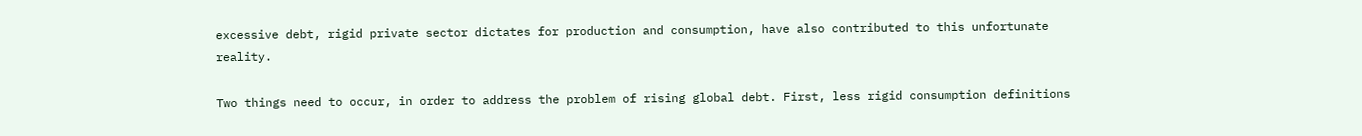excessive debt, rigid private sector dictates for production and consumption, have also contributed to this unfortunate reality.

Two things need to occur, in order to address the problem of rising global debt. First, less rigid consumption definitions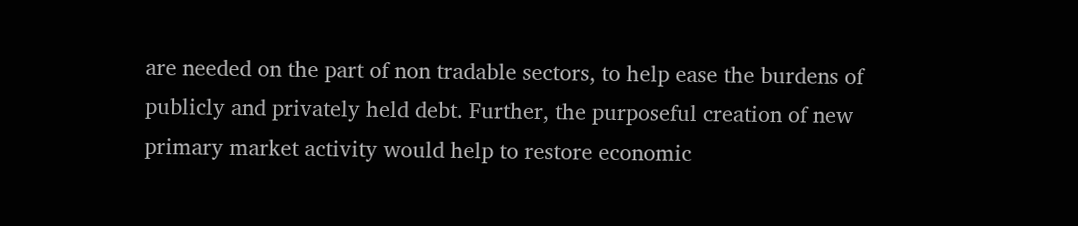are needed on the part of non tradable sectors, to help ease the burdens of publicly and privately held debt. Further, the purposeful creation of new primary market activity would help to restore economic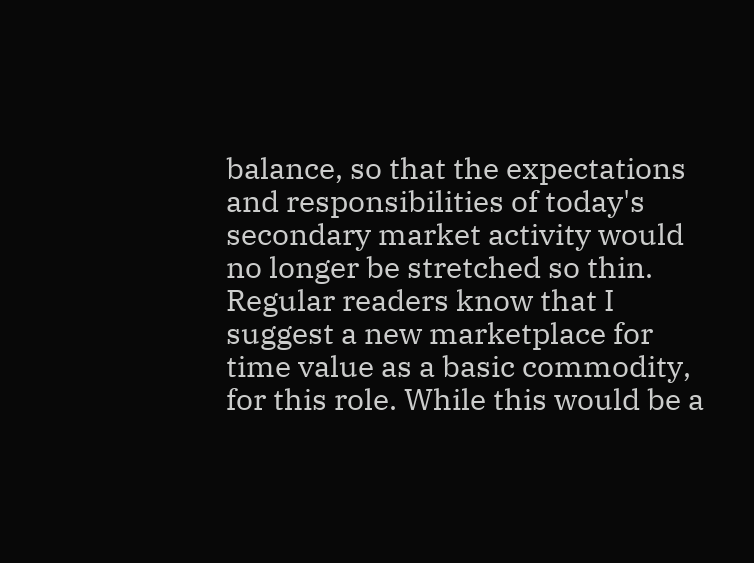balance, so that the expectations and responsibilities of today's secondary market activity would no longer be stretched so thin. Regular readers know that I suggest a new marketplace for time value as a basic commodity, for this role. While this would be a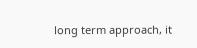long term approach, it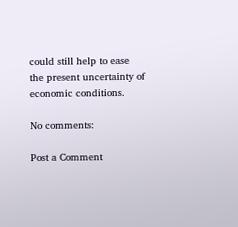could still help to ease the present uncertainty of economic conditions.

No comments:

Post a Comment